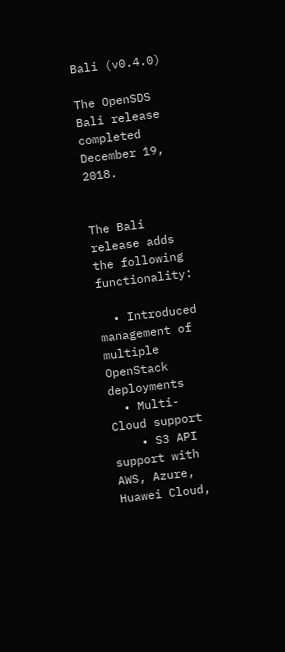Bali (v0.4.0)

The OpenSDS Bali release completed December 19, 2018.


The Bali release adds the following functionality:

  • Introduced management of multiple OpenStack deployments
  • Multi-Cloud support
    • S3 API support with AWS, Azure, Huawei Cloud,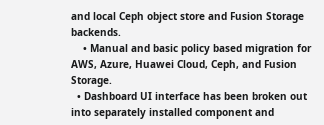and local Ceph object store and Fusion Storage backends.
    • Manual and basic policy based migration for AWS, Azure, Huawei Cloud, Ceph, and Fusion Storage.
  • Dashboard UI interface has been broken out into separately installed component and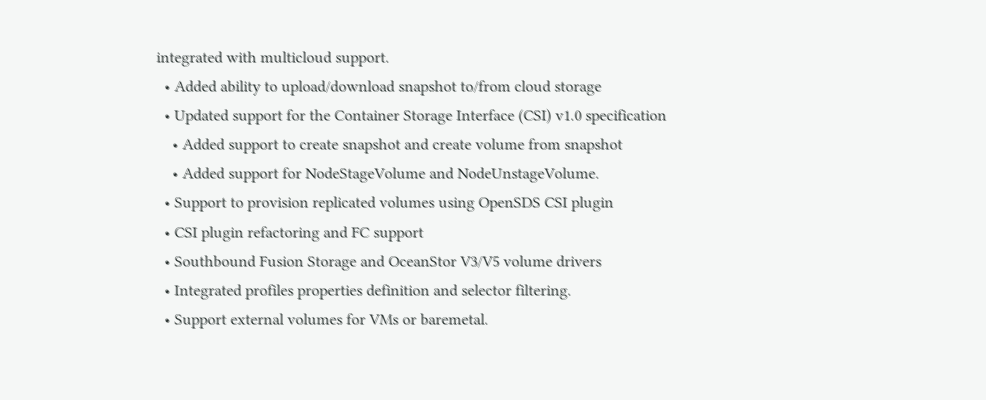integrated with multicloud support.
  • Added ability to upload/download snapshot to/from cloud storage
  • Updated support for the Container Storage Interface (CSI) v1.0 specification
    • Added support to create snapshot and create volume from snapshot
    • Added support for NodeStageVolume and NodeUnstageVolume.
  • Support to provision replicated volumes using OpenSDS CSI plugin
  • CSI plugin refactoring and FC support
  • Southbound Fusion Storage and OceanStor V3/V5 volume drivers
  • Integrated profiles properties definition and selector filtering.
  • Support external volumes for VMs or baremetal.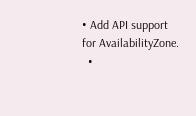• Add API support for AvailabilityZone.
  •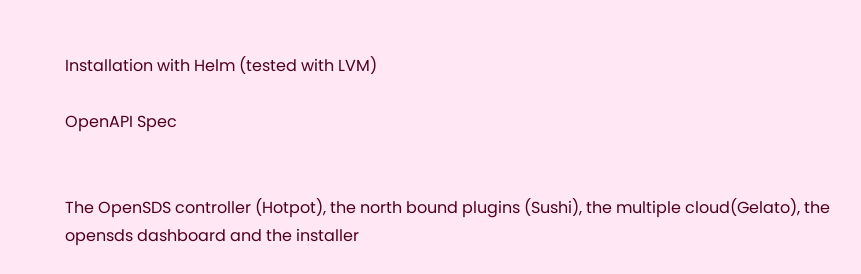Installation with Helm (tested with LVM)

OpenAPI Spec


The OpenSDS controller (Hotpot), the north bound plugins (Sushi), the multiple cloud(Gelato), the opensds dashboard and the installer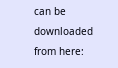can be downloaded from here: